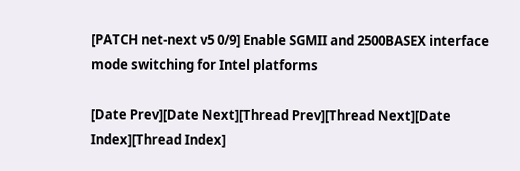[PATCH net-next v5 0/9] Enable SGMII and 2500BASEX interface mode switching for Intel platforms

[Date Prev][Date Next][Thread Prev][Thread Next][Date Index][Thread Index]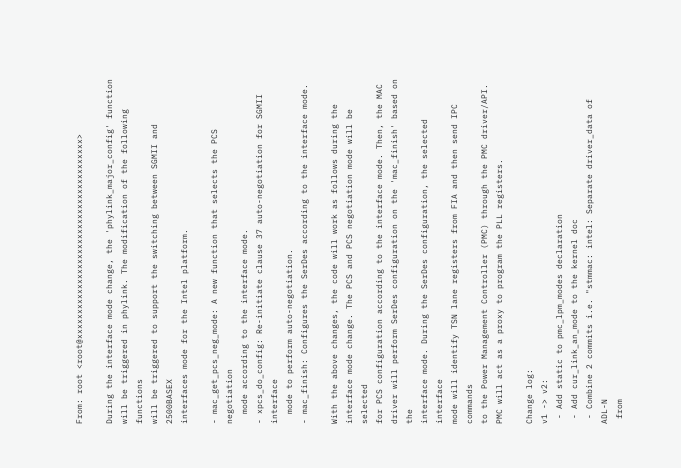From: root <root@xxxxxxxxxxxxxxxxxxxxxxxxxxxxxxxxxxxxxxxx>

During the interface mode change, the 'phylink_major_config' function
will be triggered in phylink. The modification of the following functions
will be triggered to support the switching between SGMII and 2500BASEX
interfaces mode for the Intel platform.

- mac_get_pcs_neg_mode: A new function that selects the PCS negotiation
  mode according to the interface mode.
- xpcs_do_config: Re-initiate clause 37 auto-negotiation for SGMII interface
  mode to perform auto-negotiation.
- mac_finish: Configures the SerDes according to the interface mode.

With the above changes, the code will work as follows during the
interface mode change. The PCS and PCS negotiation mode will be selected
for PCS configuration according to the interface mode. Then, the MAC
driver will perform SerDes configuration on the 'mac_finish' based on the
interface mode. During the SerDes configuration, the selected interface
mode will identify TSN lane registers from FIA and then send IPC commands
to the Power Management Controller (PMC) through the PMC driver/API.
PMC will act as a proxy to program the PLL registers.

Change log:
v1 -> v2:
 - Add static to pmc_lpm_modes declaration
 - Add cur_link_an_mode to the kernel doc
 - Combine 2 commits i.e. "stmmac: intel: Separate driver_data of ADL-N
 from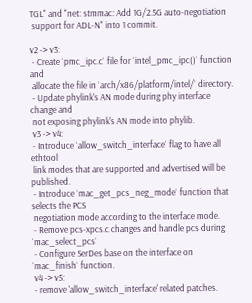TGL" and "net: stmmac: Add 1G/2.5G auto-negotiation
 support for ADL-N" into 1 commit.

v2 -> v3:
 - Create `pmc_ipc.c` file for `intel_pmc_ipc()` function and
 allocate the file in `arch/x86/platform/intel/` directory.
 - Update phylink's AN mode during phy interface change and
 not exposing phylink's AN mode into phylib.
 v3 -> v4:
 - Introduce `allow_switch_interface` flag to have all ethtool
 link modes that are supported and advertised will be published.
 - Introduce `mac_get_pcs_neg_mode` function that selects the PCS
 negotiation mode according to the interface mode.
 - Remove pcs-xpcs.c changes and handle pcs during `mac_select_pcs`
 - Configure SerDes base on the interface on `mac_finish` function.
 v4 -> v5:
 - remove 'allow_switch_interface' related patches.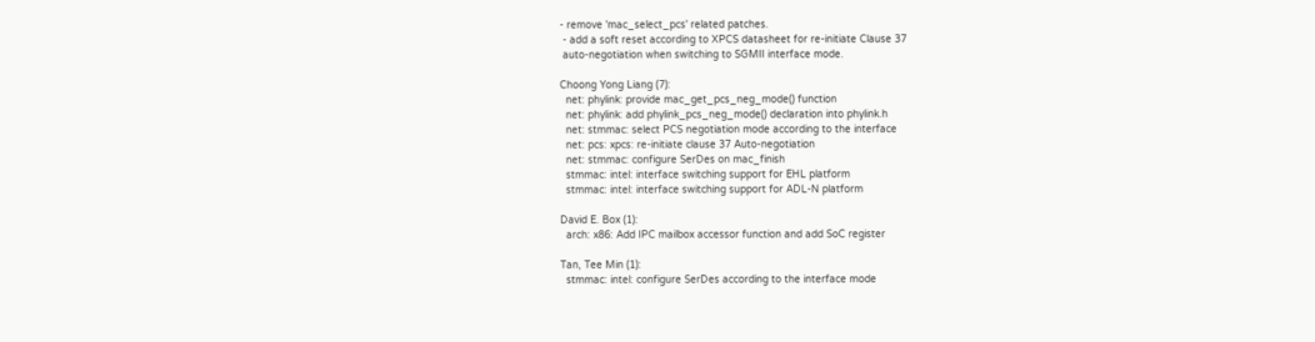- remove 'mac_select_pcs' related patches.
 - add a soft reset according to XPCS datasheet for re-initiate Clause 37
 auto-negotiation when switching to SGMII interface mode.

Choong Yong Liang (7):
  net: phylink: provide mac_get_pcs_neg_mode() function
  net: phylink: add phylink_pcs_neg_mode() declaration into phylink.h
  net: stmmac: select PCS negotiation mode according to the interface
  net: pcs: xpcs: re-initiate clause 37 Auto-negotiation
  net: stmmac: configure SerDes on mac_finish
  stmmac: intel: interface switching support for EHL platform
  stmmac: intel: interface switching support for ADL-N platform

David E. Box (1):
  arch: x86: Add IPC mailbox accessor function and add SoC register

Tan, Tee Min (1):
  stmmac: intel: configure SerDes according to the interface mode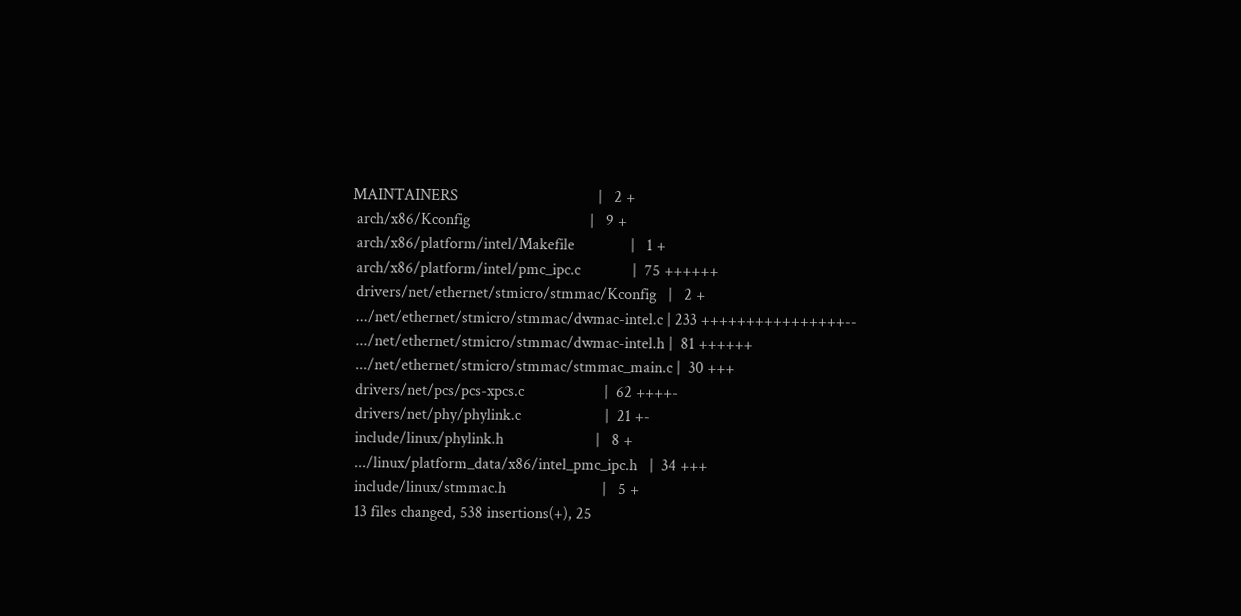MAINTAINERS                                   |   2 +
 arch/x86/Kconfig                              |   9 +
 arch/x86/platform/intel/Makefile              |   1 +
 arch/x86/platform/intel/pmc_ipc.c             |  75 ++++++
 drivers/net/ethernet/stmicro/stmmac/Kconfig   |   2 +
 .../net/ethernet/stmicro/stmmac/dwmac-intel.c | 233 ++++++++++++++++--
 .../net/ethernet/stmicro/stmmac/dwmac-intel.h |  81 ++++++
 .../net/ethernet/stmicro/stmmac/stmmac_main.c |  30 +++
 drivers/net/pcs/pcs-xpcs.c                    |  62 ++++-
 drivers/net/phy/phylink.c                     |  21 +-
 include/linux/phylink.h                       |   8 +
 .../linux/platform_data/x86/intel_pmc_ipc.h   |  34 +++
 include/linux/stmmac.h                        |   5 +
 13 files changed, 538 insertions(+), 25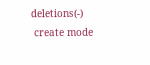deletions(-)
 create mode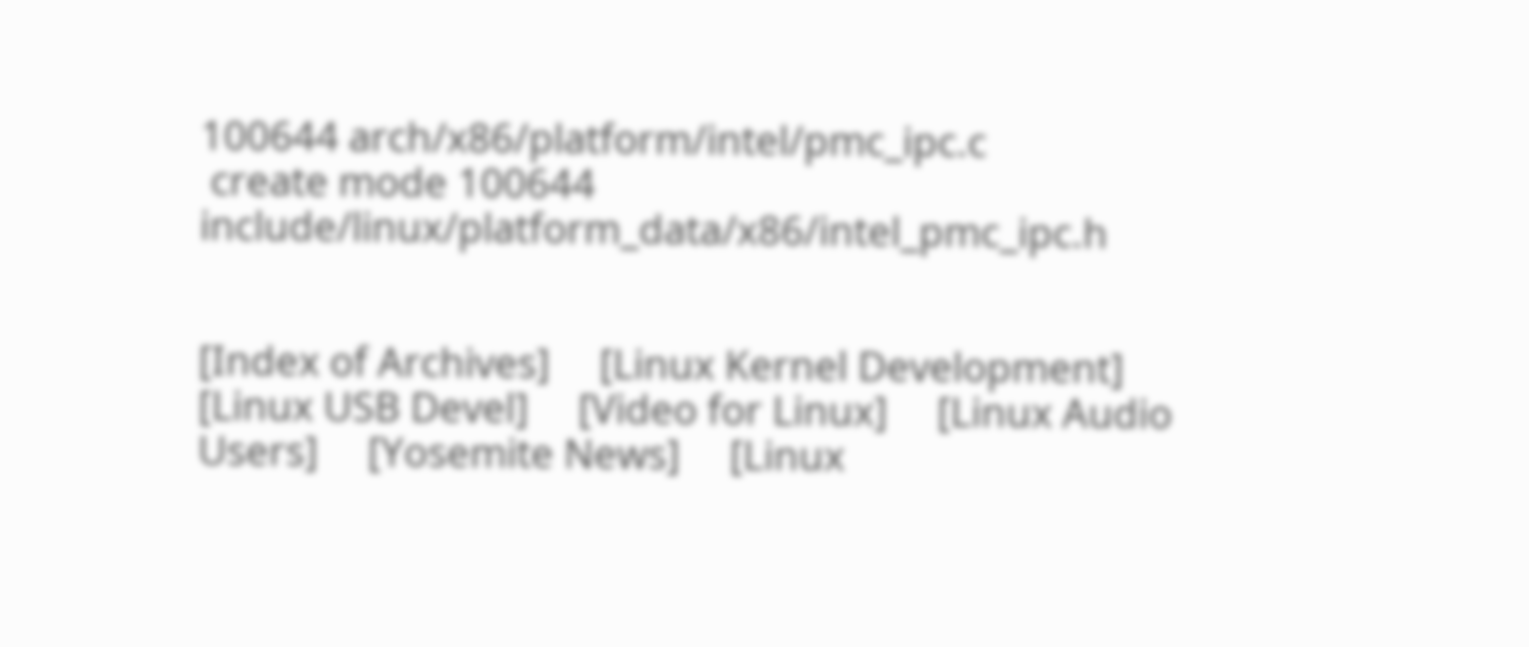100644 arch/x86/platform/intel/pmc_ipc.c
 create mode 100644 include/linux/platform_data/x86/intel_pmc_ipc.h


[Index of Archives]     [Linux Kernel Development]     [Linux USB Devel]     [Video for Linux]     [Linux Audio Users]     [Yosemite News]     [Linux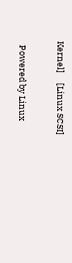Kernel]     [Linux SCSI]

  Powered by Linux